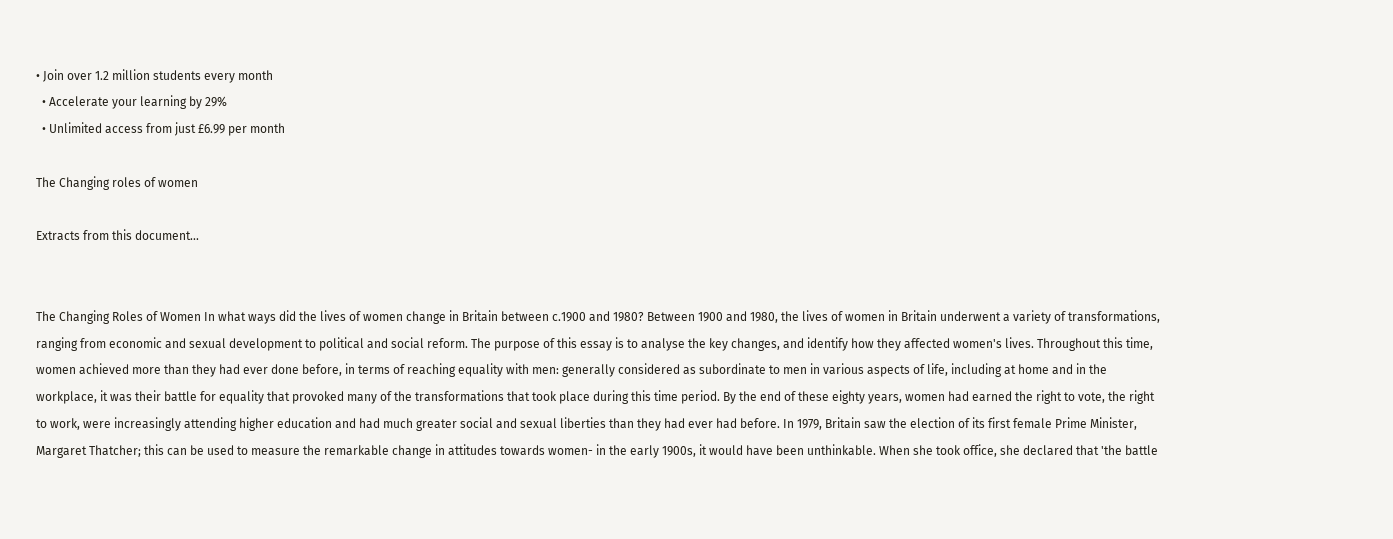• Join over 1.2 million students every month
  • Accelerate your learning by 29%
  • Unlimited access from just £6.99 per month

The Changing roles of women

Extracts from this document...


The Changing Roles of Women In what ways did the lives of women change in Britain between c.1900 and 1980? Between 1900 and 1980, the lives of women in Britain underwent a variety of transformations, ranging from economic and sexual development to political and social reform. The purpose of this essay is to analyse the key changes, and identify how they affected women's lives. Throughout this time, women achieved more than they had ever done before, in terms of reaching equality with men: generally considered as subordinate to men in various aspects of life, including at home and in the workplace, it was their battle for equality that provoked many of the transformations that took place during this time period. By the end of these eighty years, women had earned the right to vote, the right to work, were increasingly attending higher education and had much greater social and sexual liberties than they had ever had before. In 1979, Britain saw the election of its first female Prime Minister, Margaret Thatcher; this can be used to measure the remarkable change in attitudes towards women- in the early 1900s, it would have been unthinkable. When she took office, she declared that 'the battle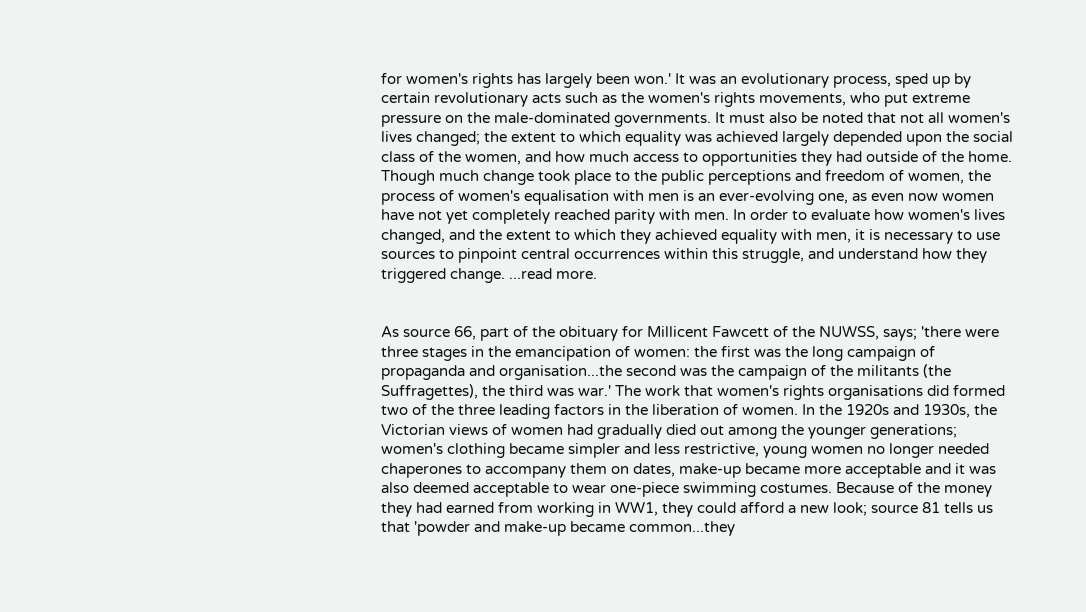for women's rights has largely been won.' It was an evolutionary process, sped up by certain revolutionary acts such as the women's rights movements, who put extreme pressure on the male-dominated governments. It must also be noted that not all women's lives changed; the extent to which equality was achieved largely depended upon the social class of the women, and how much access to opportunities they had outside of the home. Though much change took place to the public perceptions and freedom of women, the process of women's equalisation with men is an ever-evolving one, as even now women have not yet completely reached parity with men. In order to evaluate how women's lives changed, and the extent to which they achieved equality with men, it is necessary to use sources to pinpoint central occurrences within this struggle, and understand how they triggered change. ...read more.


As source 66, part of the obituary for Millicent Fawcett of the NUWSS, says; 'there were three stages in the emancipation of women: the first was the long campaign of propaganda and organisation...the second was the campaign of the militants (the Suffragettes), the third was war.' The work that women's rights organisations did formed two of the three leading factors in the liberation of women. In the 1920s and 1930s, the Victorian views of women had gradually died out among the younger generations; women's clothing became simpler and less restrictive, young women no longer needed chaperones to accompany them on dates, make-up became more acceptable and it was also deemed acceptable to wear one-piece swimming costumes. Because of the money they had earned from working in WW1, they could afford a new look; source 81 tells us that 'powder and make-up became common...they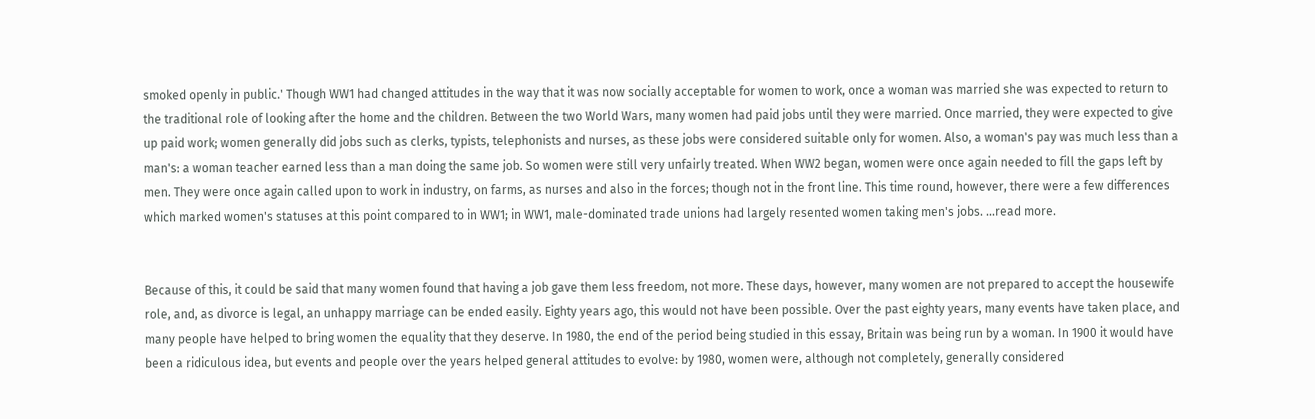smoked openly in public.' Though WW1 had changed attitudes in the way that it was now socially acceptable for women to work, once a woman was married she was expected to return to the traditional role of looking after the home and the children. Between the two World Wars, many women had paid jobs until they were married. Once married, they were expected to give up paid work; women generally did jobs such as clerks, typists, telephonists and nurses, as these jobs were considered suitable only for women. Also, a woman's pay was much less than a man's: a woman teacher earned less than a man doing the same job. So women were still very unfairly treated. When WW2 began, women were once again needed to fill the gaps left by men. They were once again called upon to work in industry, on farms, as nurses and also in the forces; though not in the front line. This time round, however, there were a few differences which marked women's statuses at this point compared to in WW1; in WW1, male-dominated trade unions had largely resented women taking men's jobs. ...read more.


Because of this, it could be said that many women found that having a job gave them less freedom, not more. These days, however, many women are not prepared to accept the housewife role, and, as divorce is legal, an unhappy marriage can be ended easily. Eighty years ago, this would not have been possible. Over the past eighty years, many events have taken place, and many people have helped to bring women the equality that they deserve. In 1980, the end of the period being studied in this essay, Britain was being run by a woman. In 1900 it would have been a ridiculous idea, but events and people over the years helped general attitudes to evolve: by 1980, women were, although not completely, generally considered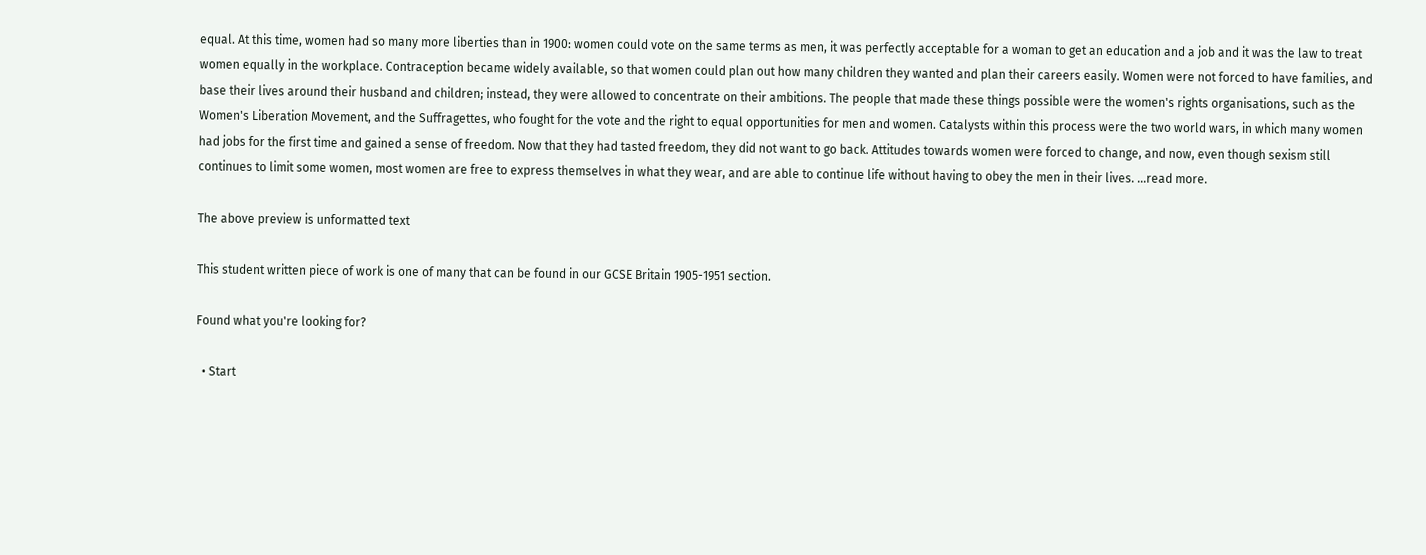equal. At this time, women had so many more liberties than in 1900: women could vote on the same terms as men, it was perfectly acceptable for a woman to get an education and a job and it was the law to treat women equally in the workplace. Contraception became widely available, so that women could plan out how many children they wanted and plan their careers easily. Women were not forced to have families, and base their lives around their husband and children; instead, they were allowed to concentrate on their ambitions. The people that made these things possible were the women's rights organisations, such as the Women's Liberation Movement, and the Suffragettes, who fought for the vote and the right to equal opportunities for men and women. Catalysts within this process were the two world wars, in which many women had jobs for the first time and gained a sense of freedom. Now that they had tasted freedom, they did not want to go back. Attitudes towards women were forced to change, and now, even though sexism still continues to limit some women, most women are free to express themselves in what they wear, and are able to continue life without having to obey the men in their lives. ...read more.

The above preview is unformatted text

This student written piece of work is one of many that can be found in our GCSE Britain 1905-1951 section.

Found what you're looking for?

  • Start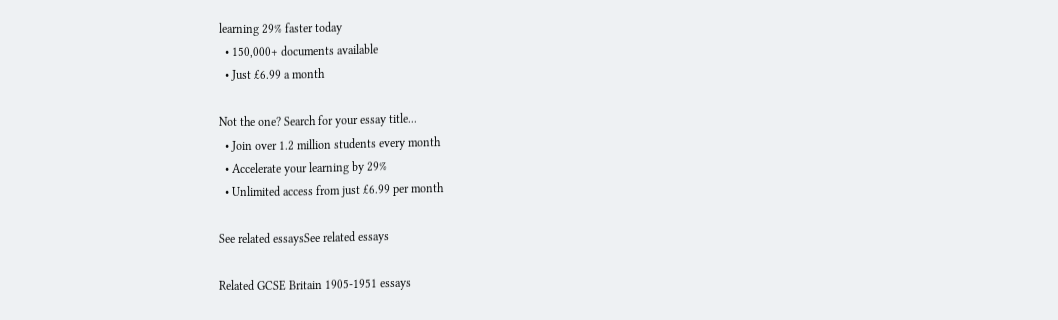learning 29% faster today
  • 150,000+ documents available
  • Just £6.99 a month

Not the one? Search for your essay title...
  • Join over 1.2 million students every month
  • Accelerate your learning by 29%
  • Unlimited access from just £6.99 per month

See related essaysSee related essays

Related GCSE Britain 1905-1951 essays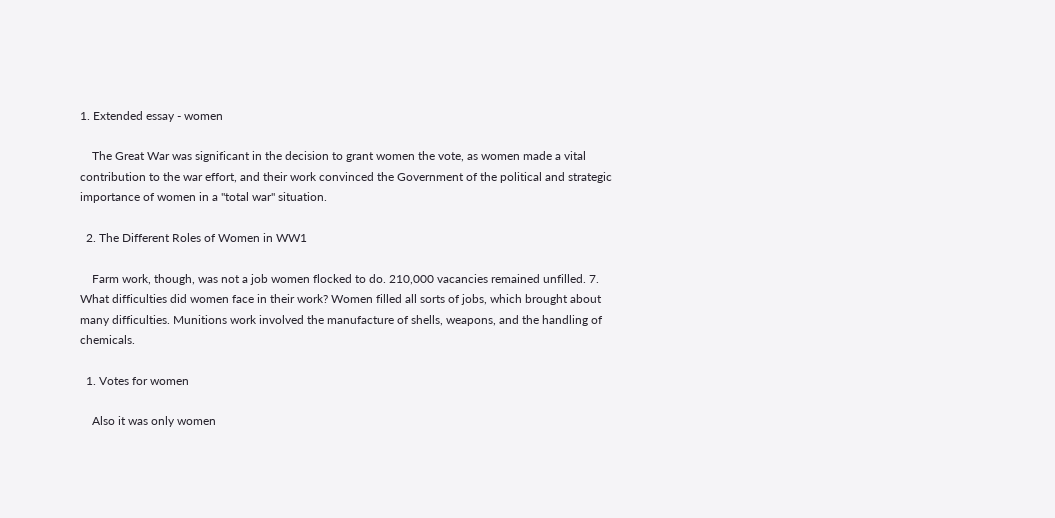1. Extended essay - women

    The Great War was significant in the decision to grant women the vote, as women made a vital contribution to the war effort, and their work convinced the Government of the political and strategic importance of women in a "total war" situation.

  2. The Different Roles of Women in WW1

    Farm work, though, was not a job women flocked to do. 210,000 vacancies remained unfilled. 7. What difficulties did women face in their work? Women filled all sorts of jobs, which brought about many difficulties. Munitions work involved the manufacture of shells, weapons, and the handling of chemicals.

  1. Votes for women

    Also it was only women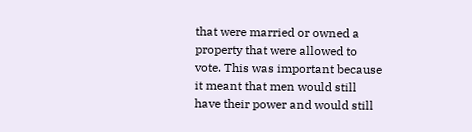that were married or owned a property that were allowed to vote. This was important because it meant that men would still have their power and would still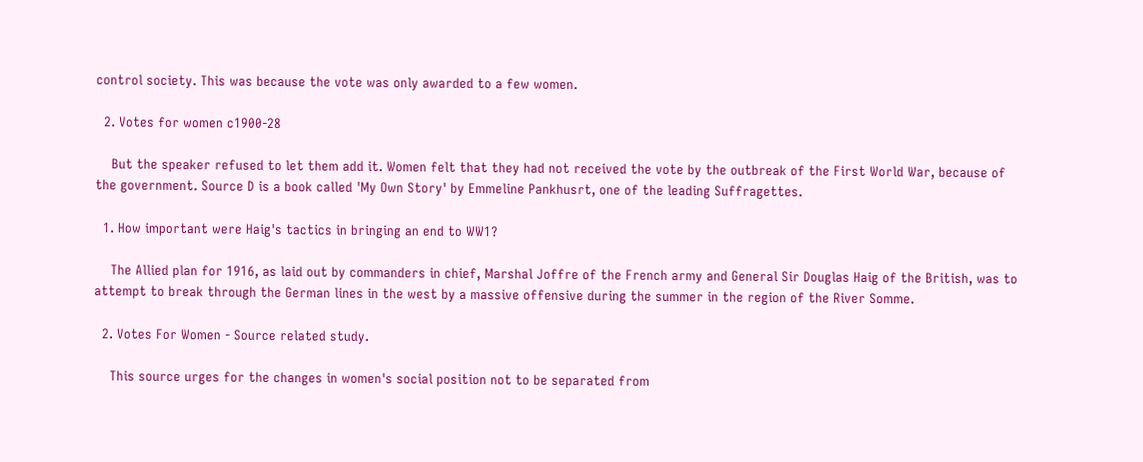control society. This was because the vote was only awarded to a few women.

  2. Votes for women c1900-28

    But the speaker refused to let them add it. Women felt that they had not received the vote by the outbreak of the First World War, because of the government. Source D is a book called 'My Own Story' by Emmeline Pankhusrt, one of the leading Suffragettes.

  1. How important were Haig's tactics in bringing an end to WW1?

    The Allied plan for 1916, as laid out by commanders in chief, Marshal Joffre of the French army and General Sir Douglas Haig of the British, was to attempt to break through the German lines in the west by a massive offensive during the summer in the region of the River Somme.

  2. Votes For Women - Source related study.

    This source urges for the changes in women's social position not to be separated from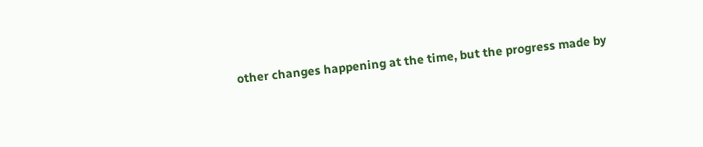other changes happening at the time, but the progress made by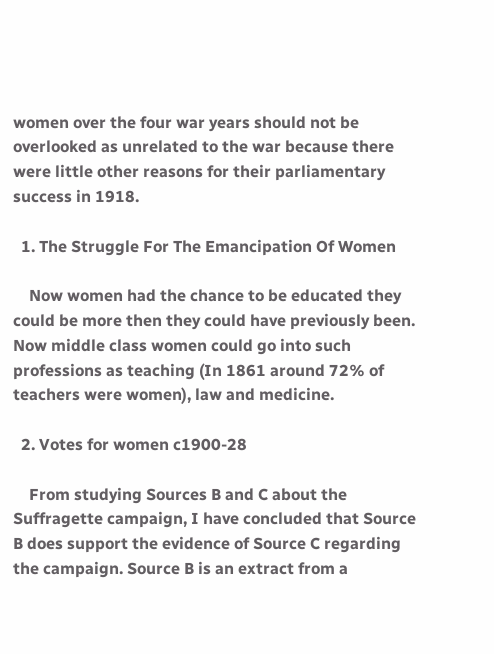women over the four war years should not be overlooked as unrelated to the war because there were little other reasons for their parliamentary success in 1918.

  1. The Struggle For The Emancipation Of Women

    Now women had the chance to be educated they could be more then they could have previously been. Now middle class women could go into such professions as teaching (In 1861 around 72% of teachers were women), law and medicine.

  2. Votes for women c1900-28

    From studying Sources B and C about the Suffragette campaign, I have concluded that Source B does support the evidence of Source C regarding the campaign. Source B is an extract from a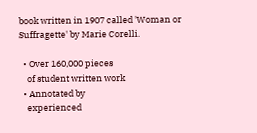book written in 1907 called 'Woman or Suffragette' by Marie Corelli.

  • Over 160,000 pieces
    of student written work
  • Annotated by
    experienced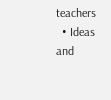teachers
  • Ideas and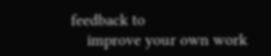feedback to
    improve your own work